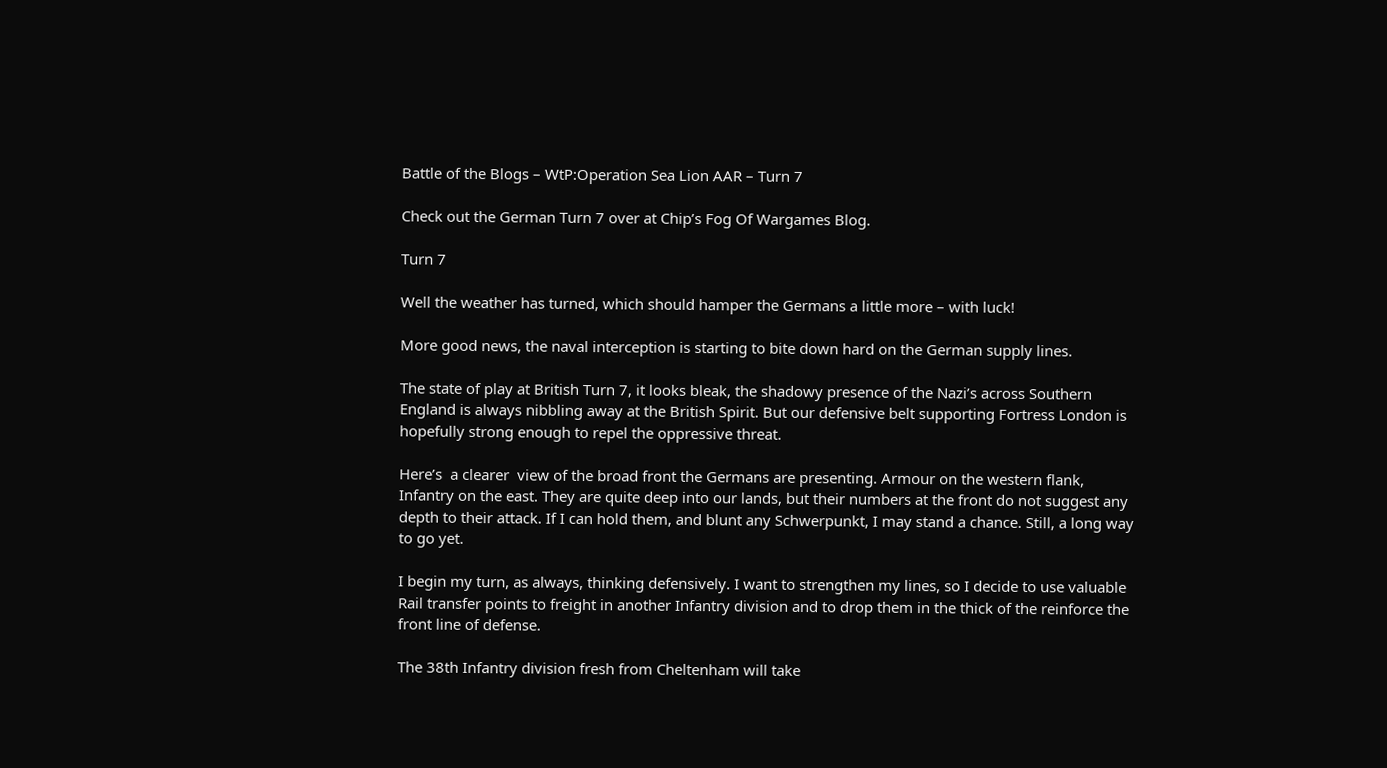Battle of the Blogs – WtP:Operation Sea Lion AAR – Turn 7

Check out the German Turn 7 over at Chip’s Fog Of Wargames Blog.

Turn 7

Well the weather has turned, which should hamper the Germans a little more – with luck!

More good news, the naval interception is starting to bite down hard on the German supply lines.

The state of play at British Turn 7, it looks bleak, the shadowy presence of the Nazi’s across Southern England is always nibbling away at the British Spirit. But our defensive belt supporting Fortress London is hopefully strong enough to repel the oppressive threat.

Here’s  a clearer  view of the broad front the Germans are presenting. Armour on the western flank, Infantry on the east. They are quite deep into our lands, but their numbers at the front do not suggest any depth to their attack. If I can hold them, and blunt any Schwerpunkt, I may stand a chance. Still, a long way to go yet.

I begin my turn, as always, thinking defensively. I want to strengthen my lines, so I decide to use valuable Rail transfer points to freight in another Infantry division and to drop them in the thick of the reinforce the front line of defense.

The 38th Infantry division fresh from Cheltenham will take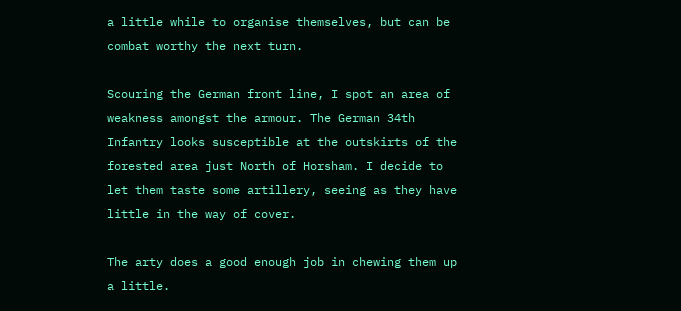a little while to organise themselves, but can be combat worthy the next turn.

Scouring the German front line, I spot an area of weakness amongst the armour. The German 34th Infantry looks susceptible at the outskirts of the forested area just North of Horsham. I decide to let them taste some artillery, seeing as they have little in the way of cover.

The arty does a good enough job in chewing them up a little.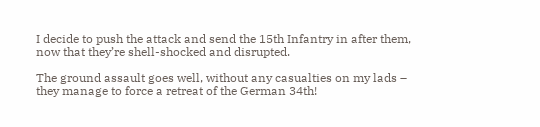I decide to push the attack and send the 15th Infantry in after them, now that they’re shell-shocked and disrupted.

The ground assault goes well, without any casualties on my lads – they manage to force a retreat of the German 34th!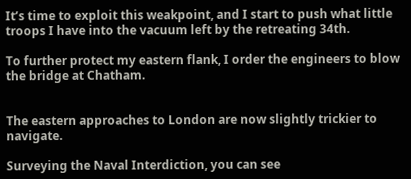It’s time to exploit this weakpoint, and I start to push what little troops I have into the vacuum left by the retreating 34th.

To further protect my eastern flank, I order the engineers to blow the bridge at Chatham.


The eastern approaches to London are now slightly trickier to navigate.

Surveying the Naval Interdiction, you can see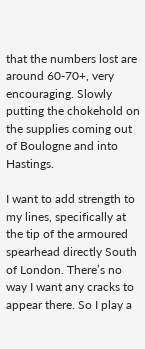that the numbers lost are around 60-70+, very encouraging. Slowly putting the chokehold on the supplies coming out of Boulogne and into Hastings.

I want to add strength to my lines, specifically at the tip of the armoured spearhead directly South of London. There’s no way I want any cracks to appear there. So I play a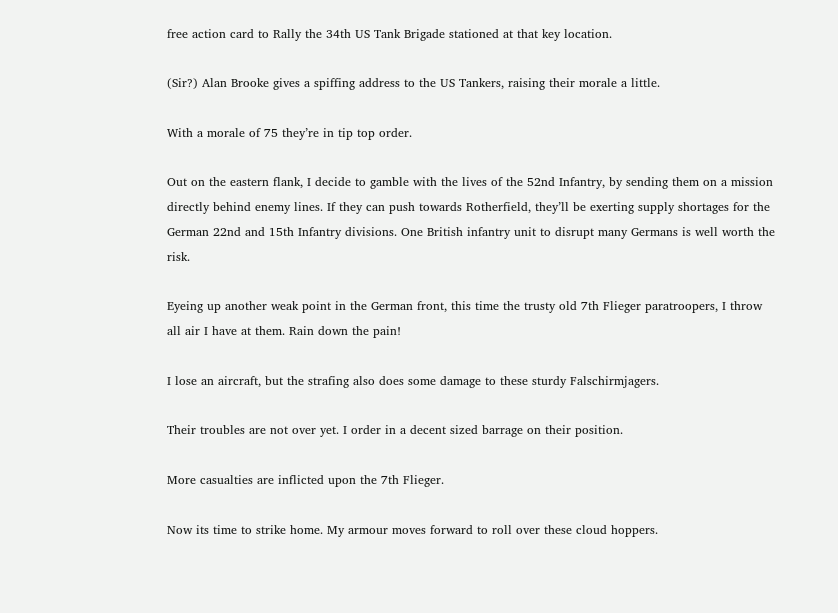free action card to Rally the 34th US Tank Brigade stationed at that key location.

(Sir?) Alan Brooke gives a spiffing address to the US Tankers, raising their morale a little.

With a morale of 75 they’re in tip top order.

Out on the eastern flank, I decide to gamble with the lives of the 52nd Infantry, by sending them on a mission directly behind enemy lines. If they can push towards Rotherfield, they’ll be exerting supply shortages for the German 22nd and 15th Infantry divisions. One British infantry unit to disrupt many Germans is well worth the risk.

Eyeing up another weak point in the German front, this time the trusty old 7th Flieger paratroopers, I throw all air I have at them. Rain down the pain!

I lose an aircraft, but the strafing also does some damage to these sturdy Falschirmjagers.

Their troubles are not over yet. I order in a decent sized barrage on their position.

More casualties are inflicted upon the 7th Flieger.

Now its time to strike home. My armour moves forward to roll over these cloud hoppers.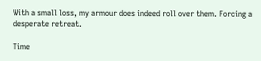With a small loss, my armour does indeed roll over them. Forcing a desperate retreat.

Time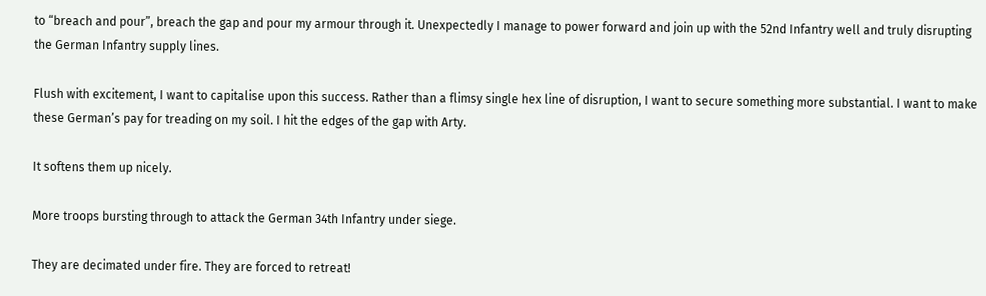to “breach and pour”, breach the gap and pour my armour through it. Unexpectedly I manage to power forward and join up with the 52nd Infantry well and truly disrupting the German Infantry supply lines.

Flush with excitement, I want to capitalise upon this success. Rather than a flimsy single hex line of disruption, I want to secure something more substantial. I want to make these German’s pay for treading on my soil. I hit the edges of the gap with Arty.

It softens them up nicely.

More troops bursting through to attack the German 34th Infantry under siege.

They are decimated under fire. They are forced to retreat!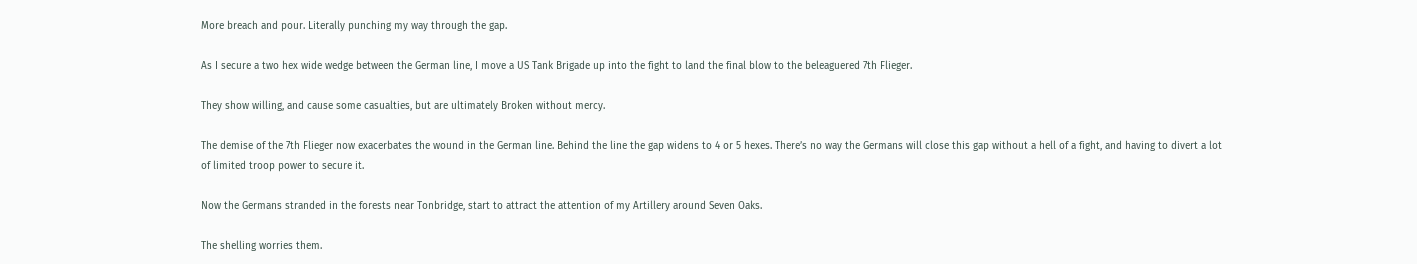More breach and pour. Literally punching my way through the gap.

As I secure a two hex wide wedge between the German line, I move a US Tank Brigade up into the fight to land the final blow to the beleaguered 7th Flieger.

They show willing, and cause some casualties, but are ultimately Broken without mercy.

The demise of the 7th Flieger now exacerbates the wound in the German line. Behind the line the gap widens to 4 or 5 hexes. There’s no way the Germans will close this gap without a hell of a fight, and having to divert a lot of limited troop power to secure it.

Now the Germans stranded in the forests near Tonbridge, start to attract the attention of my Artillery around Seven Oaks.

The shelling worries them.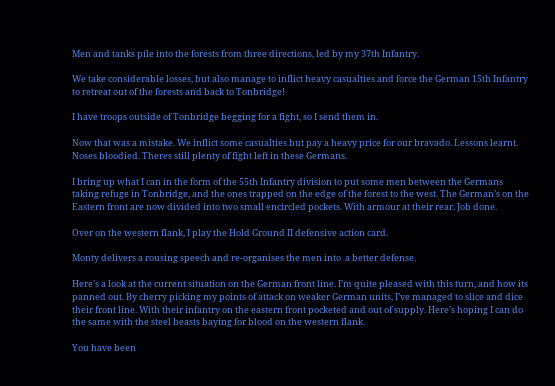Men and tanks pile into the forests from three directions, led by my 37th Infantry.

We take considerable losses, but also manage to inflict heavy casualties and force the German 15th Infantry to retreat out of the forests and back to Tonbridge!

I have troops outside of Tonbridge begging for a fight, so I send them in.

Now that was a mistake. We inflict some casualties but pay a heavy price for our bravado. Lessons learnt. Noses bloodied. Theres still plenty of fight left in these Germans.

I bring up what I can in the form of the 55th Infantry division to put some men between the Germans taking refuge in Tonbridge, and the ones trapped on the edge of the forest to the west. The German’s on the Eastern front are now divided into two small encircled pockets. With armour at their rear. Job done.

Over on the western flank, I play the Hold Ground II defensive action card.

Monty delivers a rousing speech and re-organises the men into  a better defense.

Here’s a look at the current situation on the German front line. I’m quite pleased with this turn, and how its panned out. By cherry picking my points of attack on weaker German units, I’ve managed to slice and dice their front line. With their infantry on the eastern front pocketed and out of supply. Here’s hoping I can do the same with the steel beasts baying for blood on the western flank.

You have been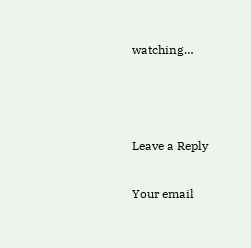watching…



Leave a Reply

Your email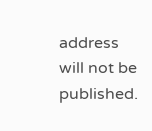address will not be published.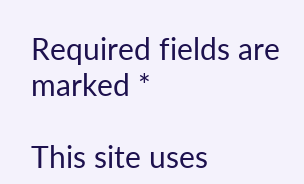Required fields are marked *

This site uses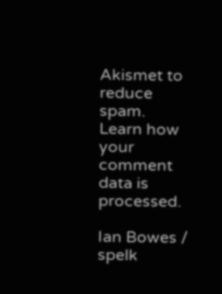Akismet to reduce spam. Learn how your comment data is processed.

Ian Bowes / spelk